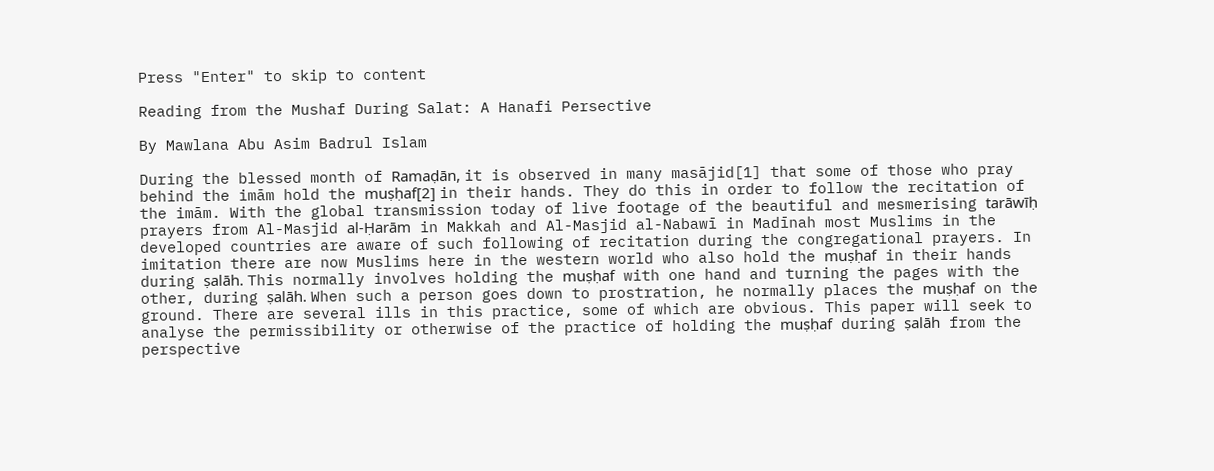Press "Enter" to skip to content

Reading from the Mushaf During Salat: A Hanafi Persective

By Mawlana Abu Asim Badrul Islam

During the blessed month of Ramaḍān, it is observed in many masājid[1] that some of those who pray behind the imām hold the muṣḥaf[2] in their hands. They do this in order to follow the recitation of the imām. With the global transmission today of live footage of the beautiful and mesmerising tarāwīḥ prayers from Al-Masjid al-Ḥarām in Makkah and Al-Masjid al-Nabawī in Madīnah most Muslims in the developed countries are aware of such following of recitation during the congregational prayers. In imitation there are now Muslims here in the western world who also hold the muṣḥaf in their hands during ṣalāh. This normally involves holding the muṣḥaf with one hand and turning the pages with the other, during ṣalāh. When such a person goes down to prostration, he normally places the muṣḥaf on the ground. There are several ills in this practice, some of which are obvious. This paper will seek to analyse the permissibility or otherwise of the practice of holding the muṣḥaf during ṣalāh from the perspective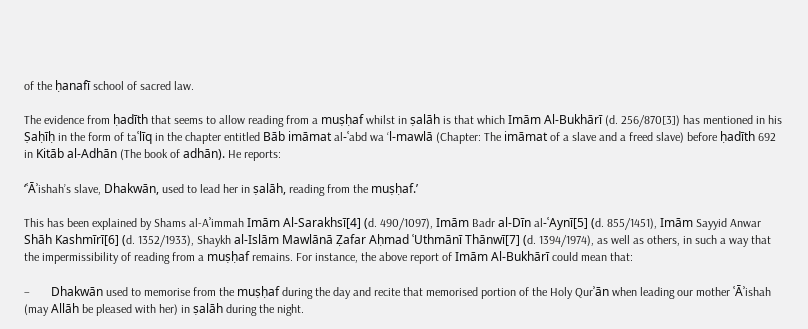of the ḥanafī school of sacred law.

The evidence from ḥadīth that seems to allow reading from a muṣḥaf whilst in ṣalāh is that which Imām Al-Bukhārī (d. 256/870[3]) has mentioned in his Ṣaḥīḥ in the form of taʿlīq in the chapter entitled Bāb imāmat al-ʿabd wa ‘l-mawlā (Chapter: The imāmat of a slave and a freed slave) before ḥadīth 692 in Kitāb al-Adhān (The book of adhān). He reports:

‘ʿĀʾishah’s slave, Dhakwān, used to lead her in ṣalāh, reading from the muṣḥaf.’

This has been explained by Shams al-Aʾimmah Imām Al-Sarakhsī[4] (d. 490/1097), Imām Badr al-Dīn al-ʿAynī[5] (d. 855/1451), Imām Sayyid Anwar Shāh Kashmīrī[6] (d. 1352/1933), Shaykh al-Islām Mawlānā Ẓafar Aḥmad ʿUthmānī Thānwī[7] (d. 1394/1974), as well as others, in such a way that the impermissibility of reading from a muṣḥaf remains. For instance, the above report of Imām Al-Bukhārī could mean that:

–       Dhakwān used to memorise from the muṣḥaf during the day and recite that memorised portion of the Holy Qurʾān when leading our mother ʿĀʾishah (may Allāh be pleased with her) in ṣalāh during the night.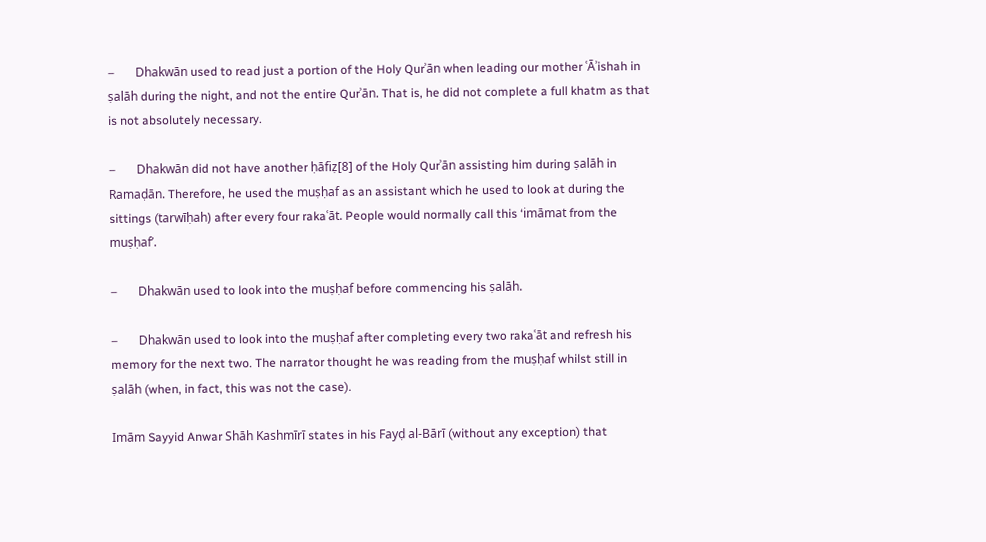–       Dhakwān used to read just a portion of the Holy Qurʾān when leading our mother ʿĀʾishah in ṣalāh during the night, and not the entire Qurʾān. That is, he did not complete a full khatm as that is not absolutely necessary.

–       Dhakwān did not have another ḥāfiẓ[8] of the Holy Qurʾān assisting him during ṣalāh in Ramaḍān. Therefore, he used the muṣḥaf as an assistant which he used to look at during the sittings (tarwīḥah) after every four rakaʿāt. People would normally call this ‘imāmat from the muṣḥaf’.

–       Dhakwān used to look into the muṣḥaf before commencing his ṣalāh.

–       Dhakwān used to look into the muṣḥaf after completing every two rakaʿāt and refresh his memory for the next two. The narrator thought he was reading from the muṣḥaf whilst still in ṣalāh (when, in fact, this was not the case).

Imām Sayyid Anwar Shāh Kashmīrī states in his Fayḍ al-Bārī (without any exception) that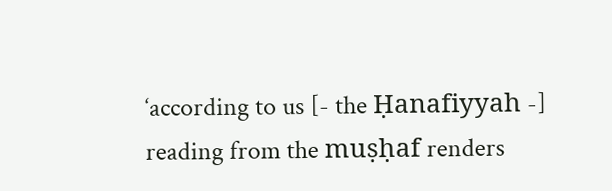‘according to us [- the Ḥanafiyyah -] reading from the muṣḥaf renders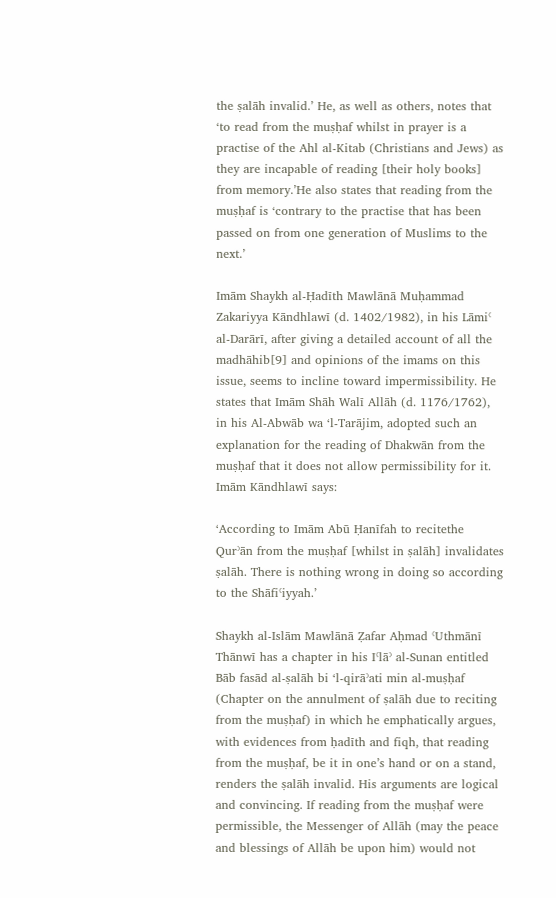the ṣalāh invalid.’ He, as well as others, notes that ‘to read from the muṣḥaf whilst in prayer is a practise of the Ahl al-Kitab (Christians and Jews) as they are incapable of reading [their holy books] from memory.’He also states that reading from the muṣḥaf is ‘contrary to the practise that has been passed on from one generation of Muslims to the next.’

Imām Shaykh al-Ḥadīth Mawlānā Muḥammad Zakariyya Kāndhlawī (d. 1402/1982), in his Lāmiʿ al-Darārī, after giving a detailed account of all the madhāhib[9] and opinions of the imams on this issue, seems to incline toward impermissibility. He states that Imām Shāh Walī Allāh (d. 1176/1762), in his Al-Abwāb wa ‘l-Tarājim, adopted such an explanation for the reading of Dhakwān from the muṣḥaf that it does not allow permissibility for it. Imām Kāndhlawī says:

‘According to Imām Abū Ḥanīfah to recitethe Qurʾān from the muṣḥaf [whilst in ṣalāh] invalidates ṣalāh. There is nothing wrong in doing so according to the Shāfiʿiyyah.’

Shaykh al-Islām Mawlānā Ẓafar Aḥmad ʿUthmānī Thānwī has a chapter in his Iʿlāʾ al-Sunan entitled Bāb fasād al-ṣalāh bi ‘l-qirāʾati min al-muṣḥaf (Chapter on the annulment of ṣalāh due to reciting from the muṣḥaf) in which he emphatically argues, with evidences from ḥadīth and fiqh, that reading from the muṣḥaf, be it in one’s hand or on a stand, renders the ṣalāh invalid. His arguments are logical and convincing. If reading from the muṣḥaf were permissible, the Messenger of Allāh (may the peace and blessings of Allāh be upon him) would not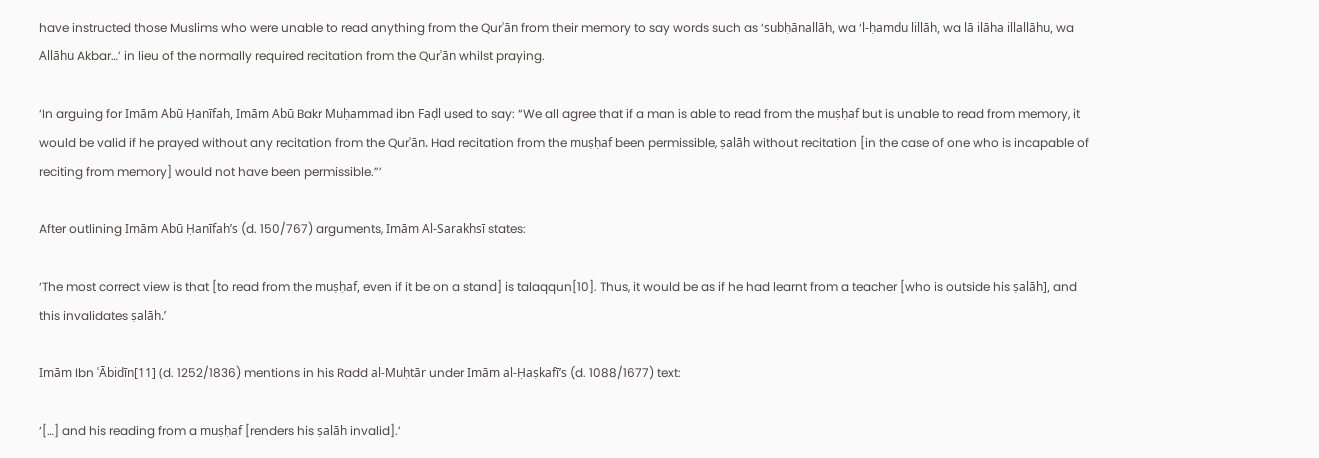have instructed those Muslims who were unable to read anything from the Qurʾān from their memory to say words such as ‘subḥānallāh, wa ‘l-ḥamdu lillāh, wa lā ilāha illallāhu, wa Allāhu Akbar…’ in lieu of the normally required recitation from the Qurʾān whilst praying.

‘In arguing for Imām Abū Ḥanīfah, Imām Abū Bakr Muḥammad ibn Faḍl used to say: “We all agree that if a man is able to read from the muṣḥaf but is unable to read from memory, it would be valid if he prayed without any recitation from the Qurʾān. Had recitation from the muṣḥaf been permissible, ṣalāh without recitation [in the case of one who is incapable of reciting from memory] would not have been permissible.”’

After outlining Imām Abū Ḥanīfah’s (d. 150/767) arguments, Imām Al-Sarakhsī states:

‘The most correct view is that [to read from the muṣḥaf, even if it be on a stand] is talaqqun[10]. Thus, it would be as if he had learnt from a teacher [who is outside his ṣalāh], and this invalidates ṣalāh.’

Imām Ibn ʿĀbidīn[11] (d. 1252/1836) mentions in his Radd al-Muḥtār under Imām al-Ḥaṣkafī’s (d. 1088/1677) text:

‘[…] and his reading from a muṣḥaf [renders his ṣalāh invalid].’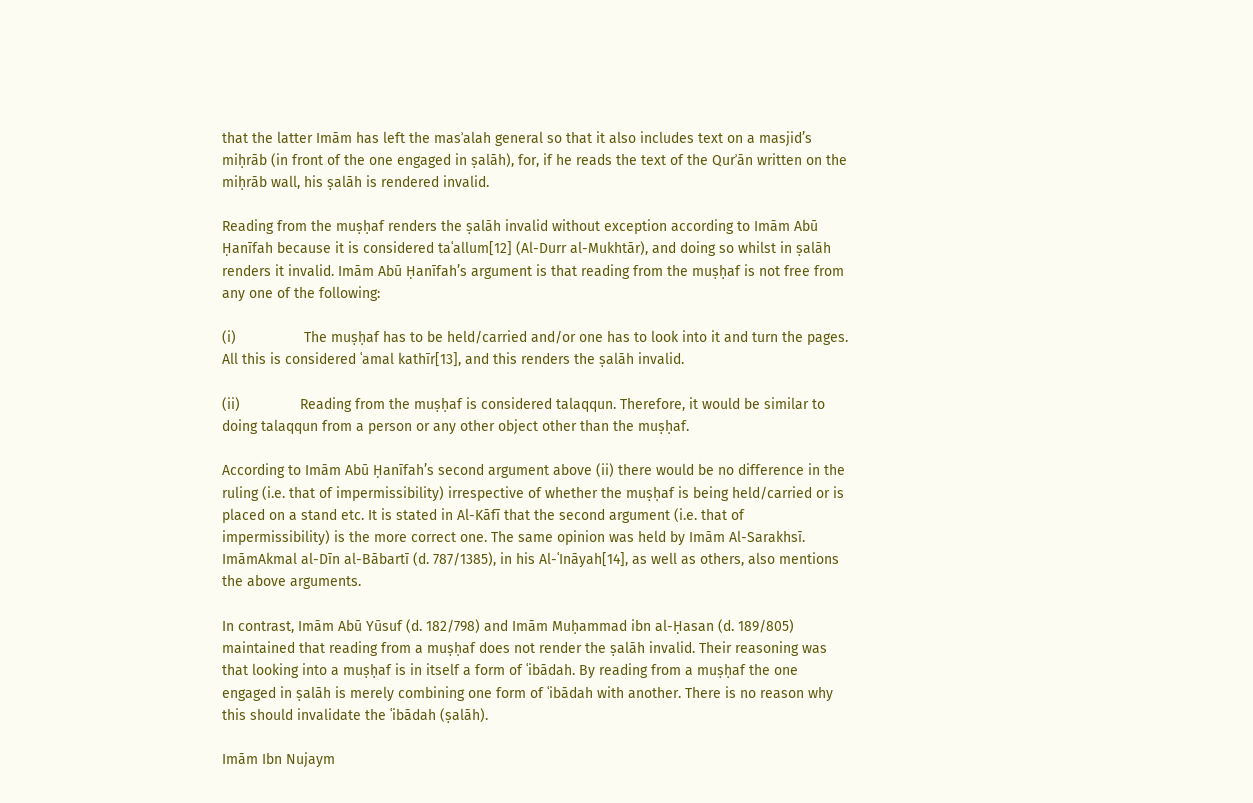that the latter Imām has left the masʾalah general so that it also includes text on a masjid’s miḥrāb (in front of the one engaged in ṣalāh), for, if he reads the text of the Qurʾān written on the miḥrāb wall, his ṣalāh is rendered invalid.

Reading from the muṣḥaf renders the ṣalāh invalid without exception according to Imām Abū Ḥanīfah because it is considered taʿallum[12] (Al-Durr al-Mukhtār), and doing so whilst in ṣalāh renders it invalid. Imām Abū Ḥanīfah’s argument is that reading from the muṣḥaf is not free from any one of the following:

(i)                 The muṣḥaf has to be held/carried and/or one has to look into it and turn the pages. All this is considered ʿamal kathīr[13], and this renders the ṣalāh invalid.

(ii)               Reading from the muṣḥaf is considered talaqqun. Therefore, it would be similar to doing talaqqun from a person or any other object other than the muṣḥaf.

According to Imām Abū Ḥanīfah’s second argument above (ii) there would be no difference in the ruling (i.e. that of impermissibility) irrespective of whether the muṣḥaf is being held/carried or is placed on a stand etc. It is stated in Al-Kāfī that the second argument (i.e. that of impermissibility) is the more correct one. The same opinion was held by Imām Al-Sarakhsī. ImāmAkmal al-Dīn al-Bābartī (d. 787/1385), in his Al-ʿInāyah[14], as well as others, also mentions the above arguments.

In contrast, Imām Abū Yūsuf (d. 182/798) and Imām Muḥammad ibn al-Ḥasan (d. 189/805) maintained that reading from a muṣḥaf does not render the ṣalāh invalid. Their reasoning was that looking into a muṣḥaf is in itself a form of ʿibādah. By reading from a muṣḥaf the one engaged in ṣalāh is merely combining one form of ʿibādah with another. There is no reason why this should invalidate the ʿibādah (ṣalāh).

Imām Ibn Nujaym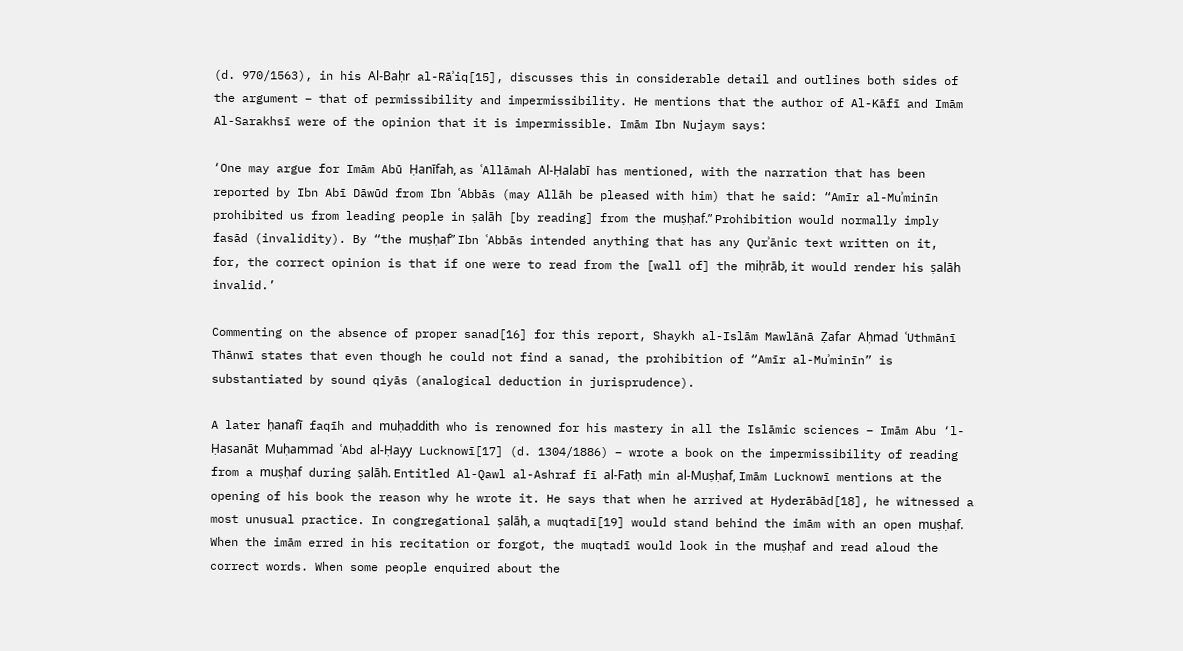(d. 970/1563), in his Al-Baḥr al-Rāʾiq[15], discusses this in considerable detail and outlines both sides of the argument – that of permissibility and impermissibility. He mentions that the author of Al-Kāfī and Imām Al-Sarakhsī were of the opinion that it is impermissible. Imām Ibn Nujaym says:

‘One may argue for Imām Abū Ḥanīfah, as ʿAllāmah Al-Ḥalabī has mentioned, with the narration that has been reported by Ibn Abī Dāwūd from Ibn ʿAbbās (may Allāh be pleased with him) that he said: “Amīr al-Muʾminīn prohibited us from leading people in ṣalāh [by reading] from the muṣḥaf.” Prohibition would normally imply fasād (invalidity). By “the muṣḥaf” Ibn ʿAbbās intended anything that has any Qurʾānic text written on it, for, the correct opinion is that if one were to read from the [wall of] the miḥrāb, it would render his ṣalāh invalid.’

Commenting on the absence of proper sanad[16] for this report, Shaykh al-Islām Mawlānā Ẓafar Aḥmad ʿUthmānī Thānwī states that even though he could not find a sanad, the prohibition of “Amīr al-Muʾminīn” is substantiated by sound qiyās (analogical deduction in jurisprudence).

A later ḥanafī faqīh and muḥaddith who is renowned for his mastery in all the Islāmic sciences – Imām Abu ‘l-Ḥasanāt Muḥammad ʿAbd al-Ḥayy Lucknowī[17] (d. 1304/1886) – wrote a book on the impermissibility of reading from a muṣḥaf during ṣalāh. Entitled Al-Qawl al-Ashraf fī al-Fatḥ min al-Muṣḥaf, Imām Lucknowī mentions at the opening of his book the reason why he wrote it. He says that when he arrived at Hyderābād[18], he witnessed a most unusual practice. In congregational ṣalāh, a muqtadī[19] would stand behind the imām with an open muṣḥaf. When the imām erred in his recitation or forgot, the muqtadī would look in the muṣḥaf and read aloud the correct words. When some people enquired about the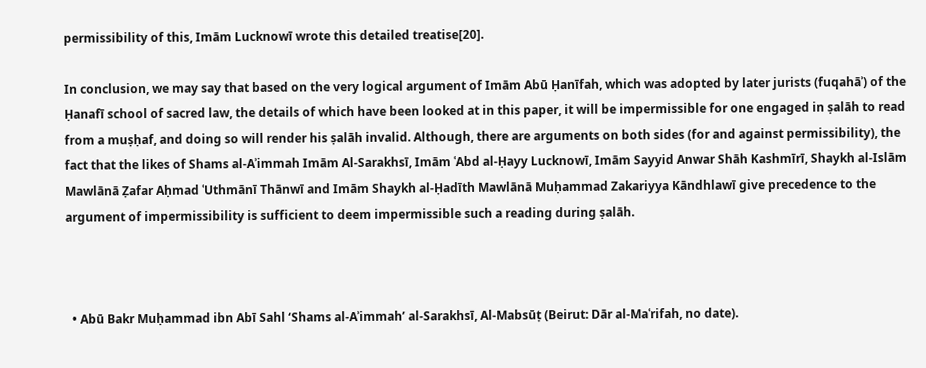permissibility of this, Imām Lucknowī wrote this detailed treatise[20].

In conclusion, we may say that based on the very logical argument of Imām Abū Ḥanīfah, which was adopted by later jurists (fuqahāʾ) of the Ḥanafī school of sacred law, the details of which have been looked at in this paper, it will be impermissible for one engaged in ṣalāh to read from a muṣḥaf, and doing so will render his ṣalāh invalid. Although, there are arguments on both sides (for and against permissibility), the fact that the likes of Shams al-Aʾimmah Imām Al-Sarakhsī, Imām ʿAbd al-Ḥayy Lucknowī, Imām Sayyid Anwar Shāh Kashmīrī, Shaykh al-Islām Mawlānā Ẓafar Aḥmad ʿUthmānī Thānwī and Imām Shaykh al-Ḥadīth Mawlānā Muḥammad Zakariyya Kāndhlawī give precedence to the argument of impermissibility is sufficient to deem impermissible such a reading during ṣalāh.



  • Abū Bakr Muḥammad ibn Abī Sahl ‘Shams al-Aʾimmah’ al-Sarakhsī, Al-Mabsūṭ (Beirut: Dār al-Maʿrifah, no date).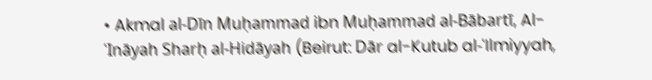• Akmal al-Dīn Muḥammad ibn Muḥammad al-Bābartī, Al-ʿInāyah Sharḥ al-Hidāyah (Beirut: Dār al-Kutub al-ʿIlmiyyah,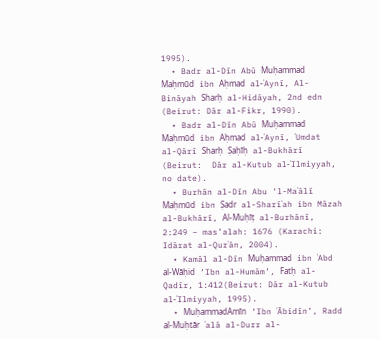1995).
  • Badr al-Dīn Abū Muḥammad Maḥmūd ibn Aḥmad al-ʿAynī, Al-Bināyah Sharḥ al-Hidāyah, 2nd edn (Beirut: Dār al-Fikr, 1990).
  • Badr al-Dīn Abū Muḥammad Maḥmūd ibn Aḥmad al-ʿAynī, ʿUmdat al-Qārī Sharḥ Ṣaḥīḥ al-Bukhārī (Beirut:  Dār al-Kutub al-ʿIlmiyyah, no date).
  • Burhān al-Dīn Abu ‘l-Maʿālī Maḥmūd ibn Ṣadr al-Sharīʿah ibn Māzah al-Bukhārī, Al-Muḥīṭ al-Burhānī, 2:249 – mas’alah: 1676 (Karachi: Idārat al-Qurʾān, 2004).
  • Kamāl al-Dīn Muḥammad ibn ʿAbd al-Wāḥid ‘Ibn al-Humām’, Fatḥ al-Qadīr, 1:412(Beirut: Dār al-Kutub al-ʿIlmiyyah, 1995).
  • MuḥammadAmīn ‘Ibn ʿĀbidīn’, Radd al-Muḥtār ʿalā al-Durr al-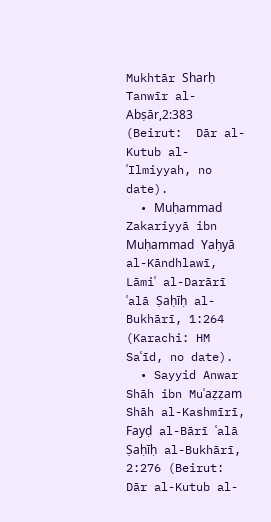Mukhtār Sharḥ Tanwīr al-Abṣār,2:383 (Beirut:  Dār al-Kutub al-ʿIlmiyyah, no date).
  • Muḥammad Zakariyyā ibn Muḥammad Yaḥyā al-Kāndhlawī, Lāmiʿ al-Darārī ʿalā Ṣaḥīḥ al-Bukhārī, 1:264 (Karachi: HM Saʿīd, no date).
  • Sayyid Anwar Shāh ibn Muʿaẓẓam Shāh al-Kashmīrī, Fayḍ al-Bārī ʿalā Ṣaḥīḥ al-Bukhārī, 2:276 (Beirut:  Dār al-Kutub al-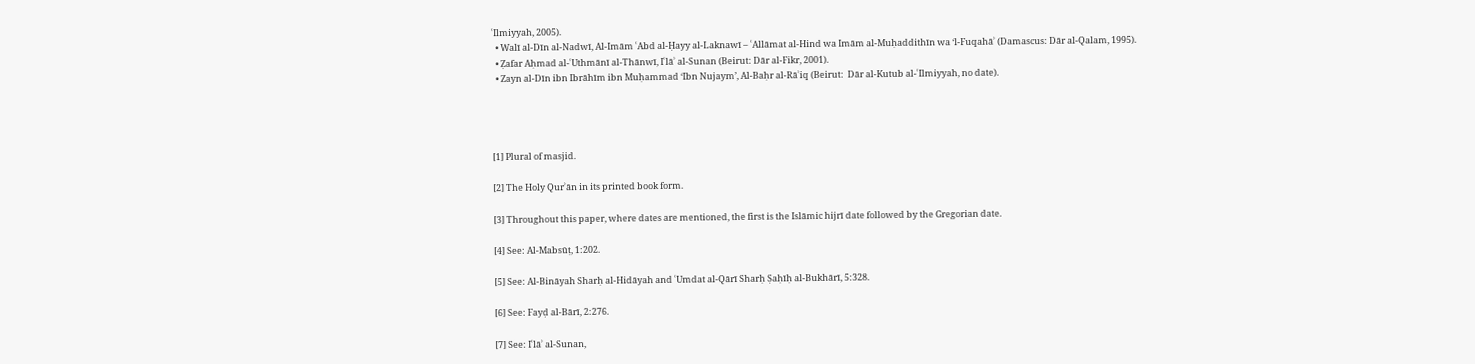ʿIlmiyyah, 2005).
  • Walī al-Dīn al-Nadwī, Al-Imām ʿAbd al-Ḥayy al-Laknawī – ʿAllāmat al-Hind wa Imām al-Muḥaddithīn wa ‘l-Fuqahāʾ (Damascus: Dār al-Qalam, 1995).
  • Ẓafar Aḥmad al-ʿUthmānī al-Thānwī, Iʿlāʾ al-Sunan (Beirut: Dār al-Fikr, 2001).
  • Zayn al-Dīn ibn Ibrāhīm ibn Muḥammad ‘Ibn Nujaym’, Al-Baḥr al-Rāʾiq (Beirut:  Dār al-Kutub al-ʿIlmiyyah, no date).




[1] Plural of masjid.

[2] The Holy Qurʾān in its printed book form.

[3] Throughout this paper, where dates are mentioned, the first is the Islāmic hijrī date followed by the Gregorian date.

[4] See: Al-Mabsūṭ, 1:202.

[5] See: Al-Bināyah Sharḥ al-Hidāyah and ʿUmdat al-Qārī Sharḥ Ṣaḥīḥ al-Bukhārī, 5:328.

[6] See: Fayḍ al-Bārī, 2:276.

[7] See: Iʿlāʾ al-Sunan,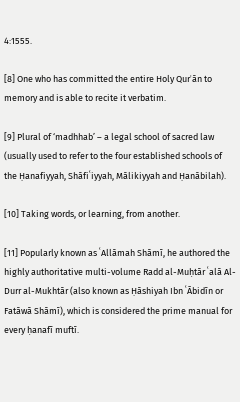4:1555.

[8] One who has committed the entire Holy Qurʾān to memory and is able to recite it verbatim.

[9] Plural of ‘madhhab’ – a legal school of sacred law (usually used to refer to the four established schools of the Ḥanafiyyah, Shāfiʿiyyah, Mālikiyyah and Ḥanābilah).

[10] Taking words, or learning, from another.

[11] Popularly known as ʿAllāmah Shāmī, he authored the highly authoritative multi-volume Radd al-Muḥtār ʿalā Al-Durr al-Mukhtār (also known as Ḥāshiyah Ibn ʿĀbidīn or Fatāwā Shāmī), which is considered the prime manual for every ḥanafī muftī.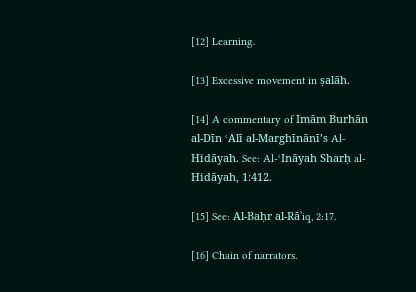[12] Learning.

[13] Excessive movement in ṣalāh.

[14] A commentary of Imām Burhān al-Dīn ʿAlī al-Marghīnānī’s Al-Hidāyah. See: Al-ʿInāyah Sharḥ al-Hidāyah, 1:412.

[15] See: Al-Baḥr al-Rāʾiq, 2:17.

[16] Chain of narrators.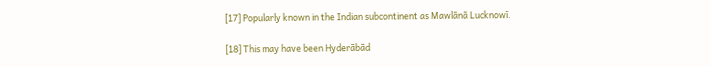[17] Popularly known in the Indian subcontinent as Mawlānā Lucknowī.

[18] This may have been Hyderābād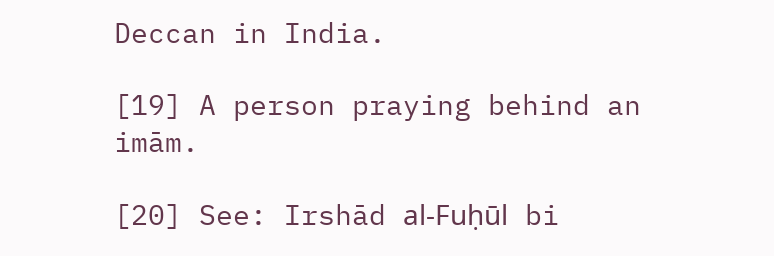Deccan in India.

[19] A person praying behind an imām.

[20] See: Irshād al-Fuḥūl bi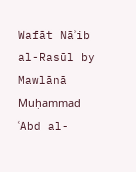Wafāt Nāʾib al-Rasūl by Mawlānā Muḥammad ʿAbd al-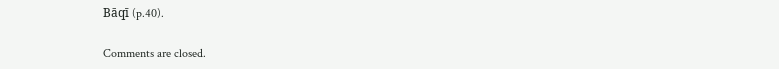Bāqī (p.40).

Comments are closed.